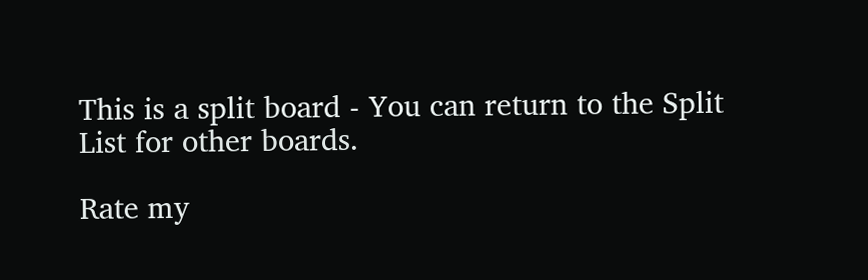This is a split board - You can return to the Split List for other boards.

Rate my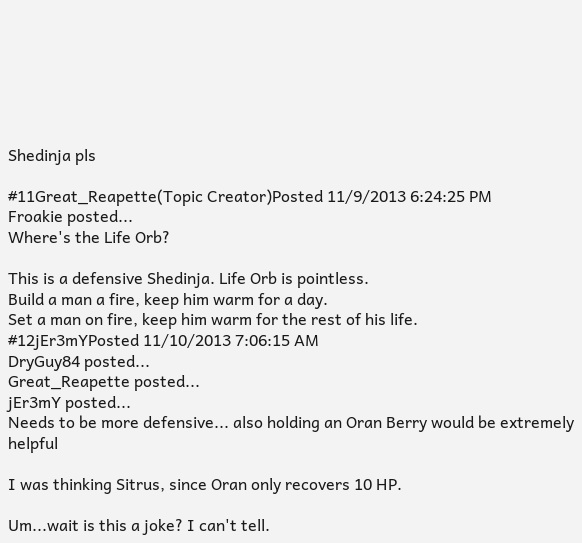Shedinja pls

#11Great_Reapette(Topic Creator)Posted 11/9/2013 6:24:25 PM
Froakie posted...
Where's the Life Orb?

This is a defensive Shedinja. Life Orb is pointless.
Build a man a fire, keep him warm for a day.
Set a man on fire, keep him warm for the rest of his life.
#12jEr3mYPosted 11/10/2013 7:06:15 AM
DryGuy84 posted...
Great_Reapette posted...
jEr3mY posted...
Needs to be more defensive... also holding an Oran Berry would be extremely helpful

I was thinking Sitrus, since Oran only recovers 10 HP.

Um...wait is this a joke? I can't tell.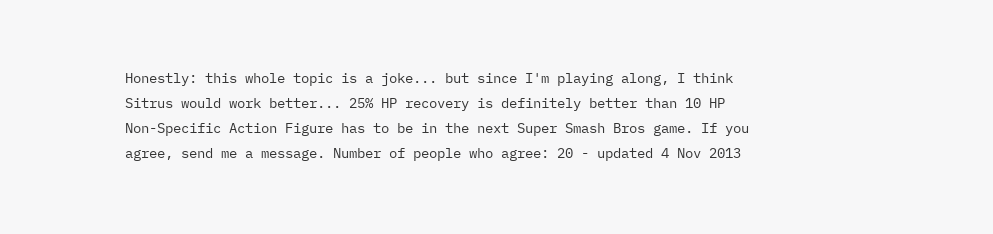Honestly: this whole topic is a joke... but since I'm playing along, I think Sitrus would work better... 25% HP recovery is definitely better than 10 HP
Non-Specific Action Figure has to be in the next Super Smash Bros game. If you agree, send me a message. Number of people who agree: 20 - updated 4 Nov 2013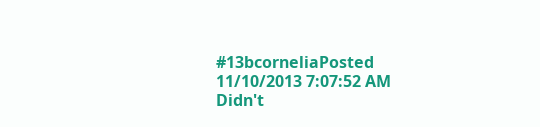#13bcorneliaPosted 11/10/2013 7:07:52 AM
Didn't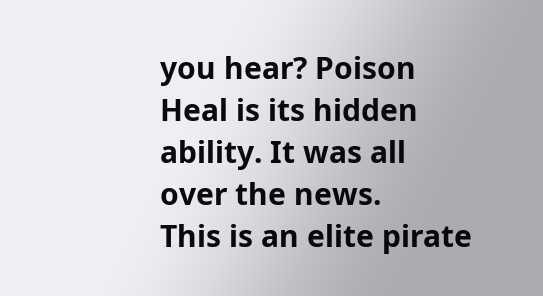you hear? Poison Heal is its hidden ability. It was all over the news.
This is an elite pirate